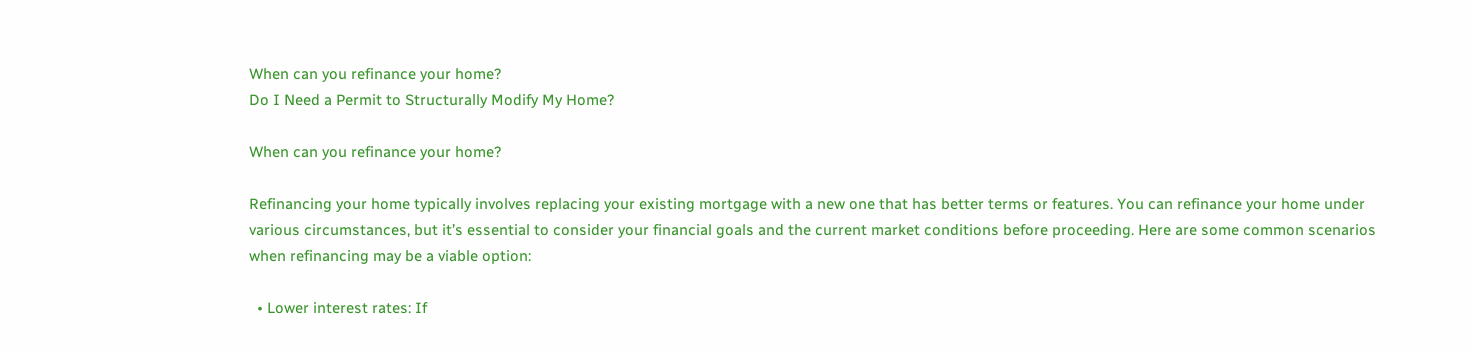When can you refinance your home?
Do I Need a Permit to Structurally Modify My Home?

When can you refinance your home?

Refinancing your home typically involves replacing your existing mortgage with a new one that has better terms or features. You can refinance your home under various circumstances, but it’s essential to consider your financial goals and the current market conditions before proceeding. Here are some common scenarios when refinancing may be a viable option:

  • Lower interest rates: If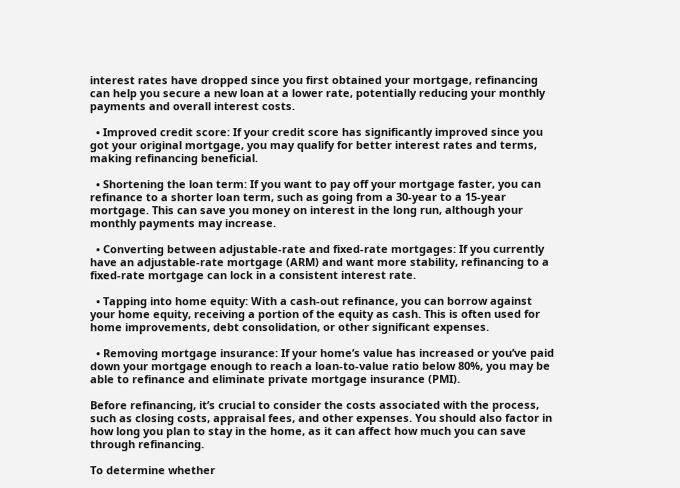interest rates have dropped since you first obtained your mortgage, refinancing can help you secure a new loan at a lower rate, potentially reducing your monthly payments and overall interest costs.

  • Improved credit score: If your credit score has significantly improved since you got your original mortgage, you may qualify for better interest rates and terms, making refinancing beneficial.

  • Shortening the loan term: If you want to pay off your mortgage faster, you can refinance to a shorter loan term, such as going from a 30-year to a 15-year mortgage. This can save you money on interest in the long run, although your monthly payments may increase.

  • Converting between adjustable-rate and fixed-rate mortgages: If you currently have an adjustable-rate mortgage (ARM) and want more stability, refinancing to a fixed-rate mortgage can lock in a consistent interest rate.

  • Tapping into home equity: With a cash-out refinance, you can borrow against your home equity, receiving a portion of the equity as cash. This is often used for home improvements, debt consolidation, or other significant expenses.

  • Removing mortgage insurance: If your home’s value has increased or you’ve paid down your mortgage enough to reach a loan-to-value ratio below 80%, you may be able to refinance and eliminate private mortgage insurance (PMI).

Before refinancing, it’s crucial to consider the costs associated with the process, such as closing costs, appraisal fees, and other expenses. You should also factor in how long you plan to stay in the home, as it can affect how much you can save through refinancing.

To determine whether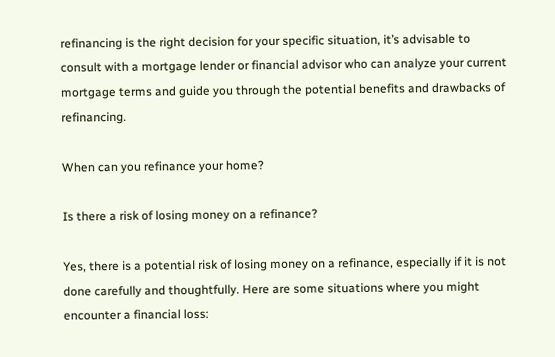refinancing is the right decision for your specific situation, it’s advisable to consult with a mortgage lender or financial advisor who can analyze your current mortgage terms and guide you through the potential benefits and drawbacks of refinancing.

When can you refinance your home?

Is there a risk of losing money on a refinance?

Yes, there is a potential risk of losing money on a refinance, especially if it is not done carefully and thoughtfully. Here are some situations where you might encounter a financial loss: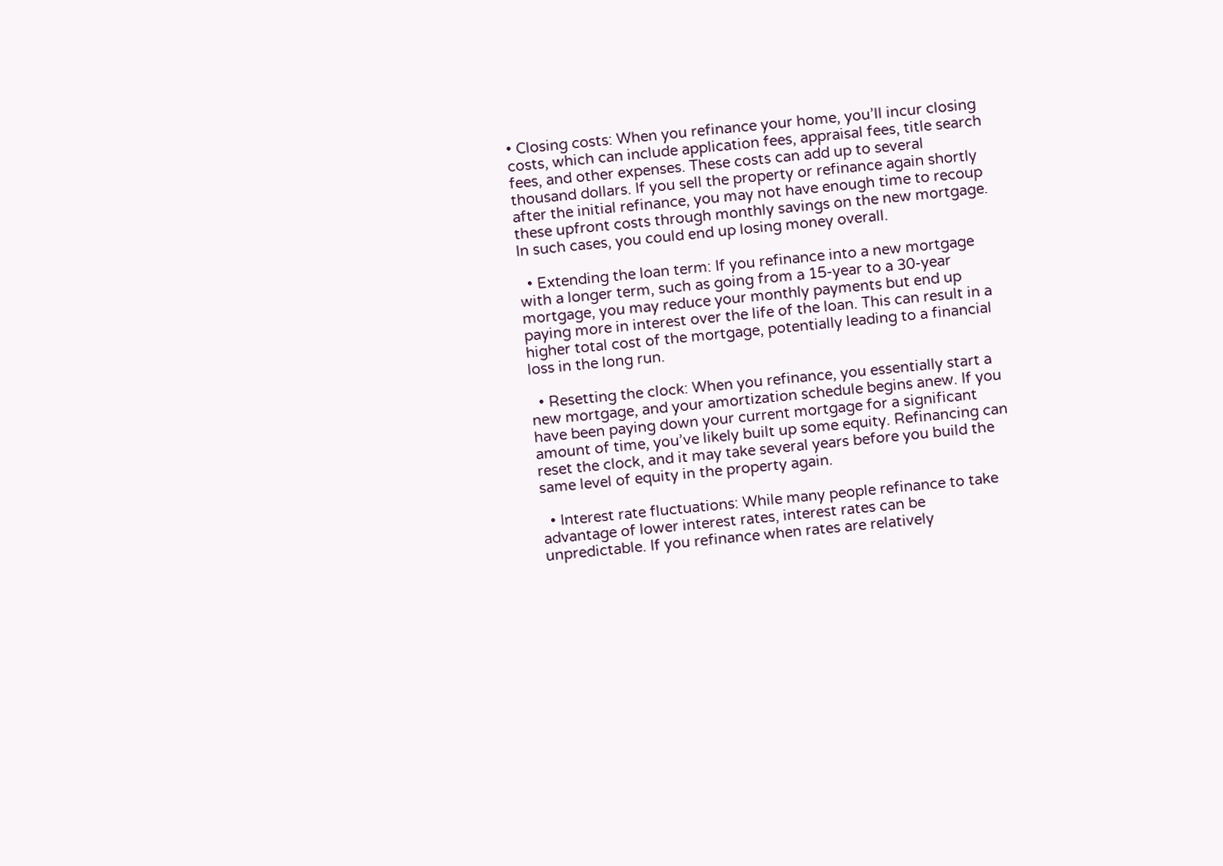• Closing costs: When you refinance your home, you’ll incur closing costs, which can include application fees, appraisal fees, title search fees, and other expenses. These costs can add up to several thousand dollars. If you sell the property or refinance again shortly after the initial refinance, you may not have enough time to recoup these upfront costs through monthly savings on the new mortgage. In such cases, you could end up losing money overall.

  • Extending the loan term: If you refinance into a new mortgage with a longer term, such as going from a 15-year to a 30-year mortgage, you may reduce your monthly payments but end up paying more in interest over the life of the loan. This can result in a higher total cost of the mortgage, potentially leading to a financial loss in the long run.

  • Resetting the clock: When you refinance, you essentially start a new mortgage, and your amortization schedule begins anew. If you have been paying down your current mortgage for a significant amount of time, you’ve likely built up some equity. Refinancing can reset the clock, and it may take several years before you build the same level of equity in the property again.

  • Interest rate fluctuations: While many people refinance to take advantage of lower interest rates, interest rates can be unpredictable. If you refinance when rates are relatively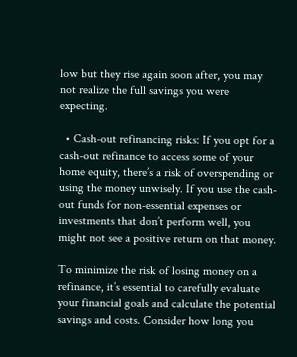low but they rise again soon after, you may not realize the full savings you were expecting.

  • Cash-out refinancing risks: If you opt for a cash-out refinance to access some of your home equity, there’s a risk of overspending or using the money unwisely. If you use the cash-out funds for non-essential expenses or investments that don’t perform well, you might not see a positive return on that money.

To minimize the risk of losing money on a refinance, it’s essential to carefully evaluate your financial goals and calculate the potential savings and costs. Consider how long you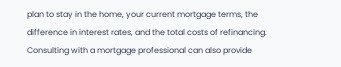plan to stay in the home, your current mortgage terms, the difference in interest rates, and the total costs of refinancing. Consulting with a mortgage professional can also provide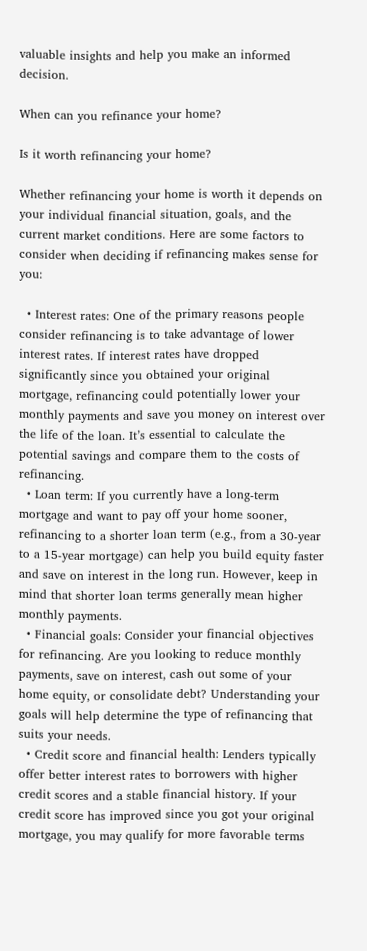valuable insights and help you make an informed decision.

When can you refinance your home?

Is it worth refinancing your home?

Whether refinancing your home is worth it depends on your individual financial situation, goals, and the current market conditions. Here are some factors to consider when deciding if refinancing makes sense for you:

  • Interest rates: One of the primary reasons people consider refinancing is to take advantage of lower interest rates. If interest rates have dropped significantly since you obtained your original mortgage, refinancing could potentially lower your monthly payments and save you money on interest over the life of the loan. It’s essential to calculate the potential savings and compare them to the costs of refinancing.
  • Loan term: If you currently have a long-term mortgage and want to pay off your home sooner, refinancing to a shorter loan term (e.g., from a 30-year to a 15-year mortgage) can help you build equity faster and save on interest in the long run. However, keep in mind that shorter loan terms generally mean higher monthly payments.
  • Financial goals: Consider your financial objectives for refinancing. Are you looking to reduce monthly payments, save on interest, cash out some of your home equity, or consolidate debt? Understanding your goals will help determine the type of refinancing that suits your needs.
  • Credit score and financial health: Lenders typically offer better interest rates to borrowers with higher credit scores and a stable financial history. If your credit score has improved since you got your original mortgage, you may qualify for more favorable terms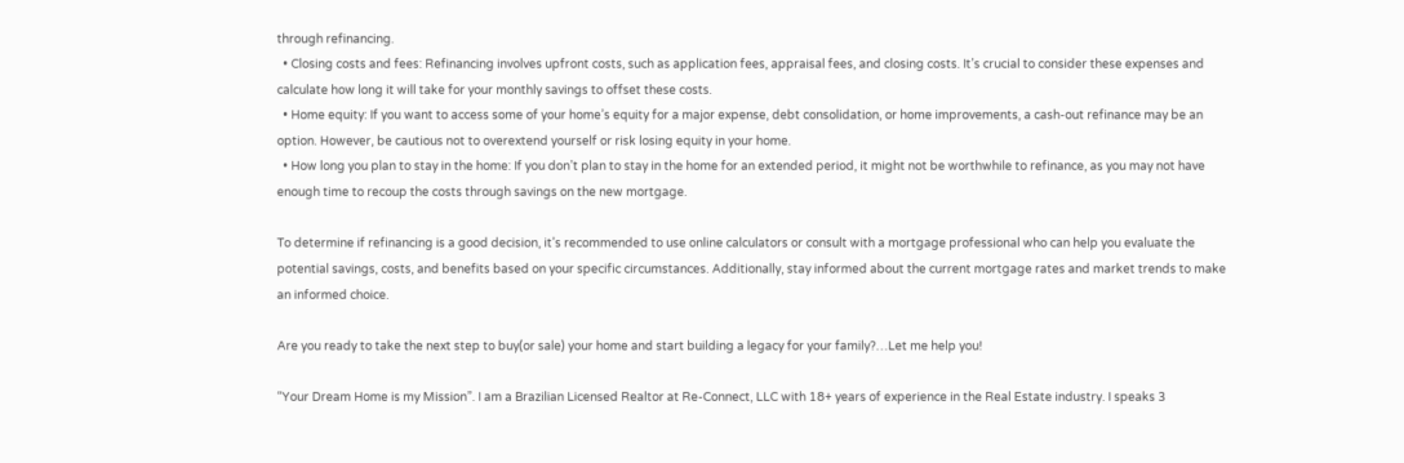through refinancing.
  • Closing costs and fees: Refinancing involves upfront costs, such as application fees, appraisal fees, and closing costs. It’s crucial to consider these expenses and calculate how long it will take for your monthly savings to offset these costs.
  • Home equity: If you want to access some of your home’s equity for a major expense, debt consolidation, or home improvements, a cash-out refinance may be an option. However, be cautious not to overextend yourself or risk losing equity in your home.
  • How long you plan to stay in the home: If you don’t plan to stay in the home for an extended period, it might not be worthwhile to refinance, as you may not have enough time to recoup the costs through savings on the new mortgage.

To determine if refinancing is a good decision, it’s recommended to use online calculators or consult with a mortgage professional who can help you evaluate the potential savings, costs, and benefits based on your specific circumstances. Additionally, stay informed about the current mortgage rates and market trends to make an informed choice.

Are you ready to take the next step to buy(or sale) your home and start building a legacy for your family?…Let me help you!

“Your Dream Home is my Mission”. I am a Brazilian Licensed Realtor at Re-Connect, LLC with 18+ years of experience in the Real Estate industry. I speaks 3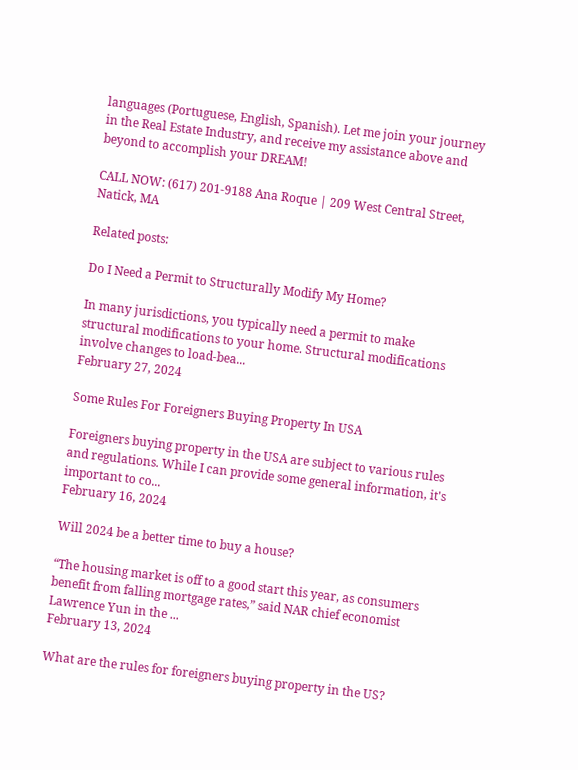languages (Portuguese, English, Spanish). Let me join your journey in the Real Estate Industry, and receive my assistance above and beyond to accomplish your DREAM!

CALL NOW: (617) 201-9188 Ana Roque | 209 West Central Street, Natick, MA

Related posts:

Do I Need a Permit to Structurally Modify My Home?

In many jurisdictions, you typically need a permit to make structural modifications to your home. Structural modifications involve changes to load-bea...
February 27, 2024

Some Rules For Foreigners Buying Property In USA

Foreigners buying property in the USA are subject to various rules and regulations. While I can provide some general information, it's important to co...
February 16, 2024

Will 2024 be a better time to buy a house?

“The housing market is off to a good start this year, as consumers benefit from falling mortgage rates,” said NAR chief economist Lawrence Yun in the ...
February 13, 2024

What are the rules for foreigners buying property in the US?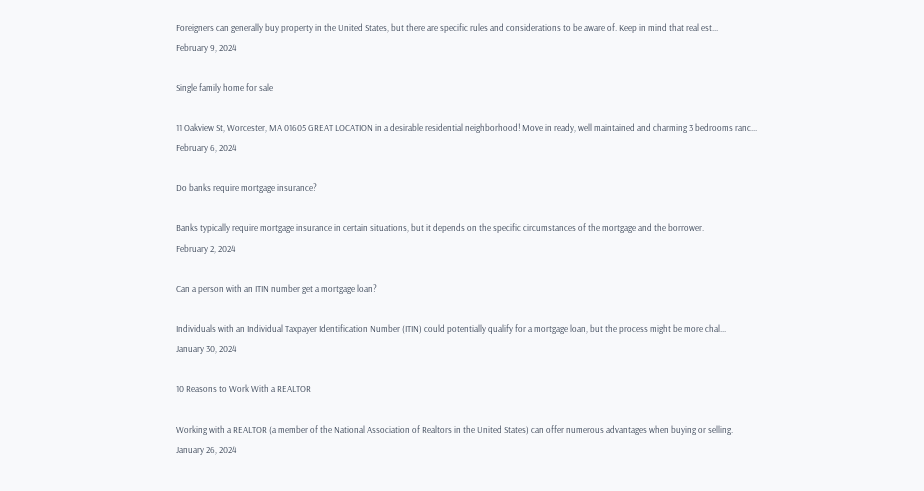Foreigners can generally buy property in the United States, but there are specific rules and considerations to be aware of. Keep in mind that real est...
February 9, 2024

Single family home for sale

11 Oakview St, Worcester, MA 01605 GREAT LOCATION in a desirable residential neighborhood! Move in ready, well maintained and charming 3 bedrooms ranc...
February 6, 2024

Do banks require mortgage insurance?

Banks typically require mortgage insurance in certain situations, but it depends on the specific circumstances of the mortgage and the borrower.
February 2, 2024

Can a person with an ITIN number get a mortgage loan?

Individuals with an Individual Taxpayer Identification Number (ITIN) could potentially qualify for a mortgage loan, but the process might be more chal...
January 30, 2024

10 Reasons to Work With a REALTOR

Working with a REALTOR (a member of the National Association of Realtors in the United States) can offer numerous advantages when buying or selling.
January 26, 2024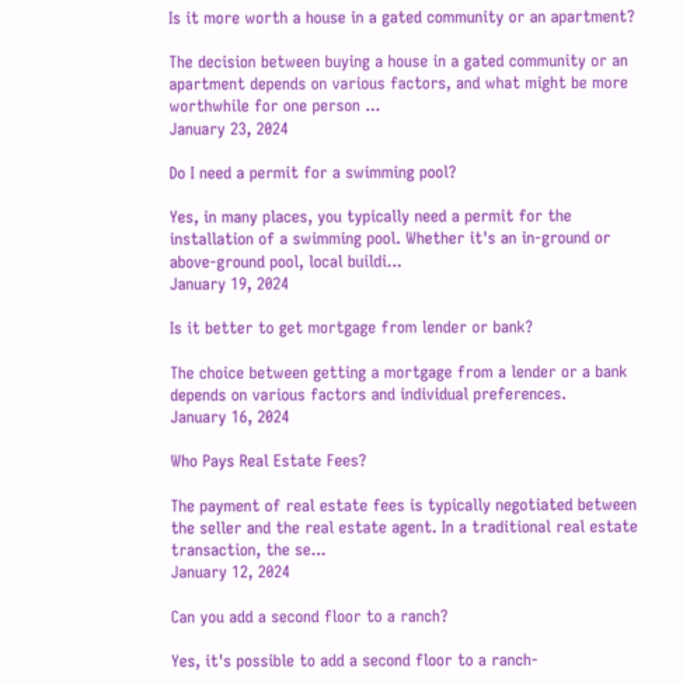Is it more worth a house in a gated community or an apartment?

The decision between buying a house in a gated community or an apartment depends on various factors, and what might be more worthwhile for one person ...
January 23, 2024

Do I need a permit for a swimming pool?

Yes, in many places, you typically need a permit for the installation of a swimming pool. Whether it's an in-ground or above-ground pool, local buildi...
January 19, 2024

Is it better to get mortgage from lender or bank?

The choice between getting a mortgage from a lender or a bank depends on various factors and individual preferences.
January 16, 2024

Who Pays Real Estate Fees?

The payment of real estate fees is typically negotiated between the seller and the real estate agent. In a traditional real estate transaction, the se...
January 12, 2024

Can you add a second floor to a ranch?

Yes, it's possible to add a second floor to a ranch-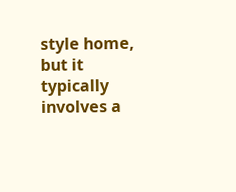style home, but it typically involves a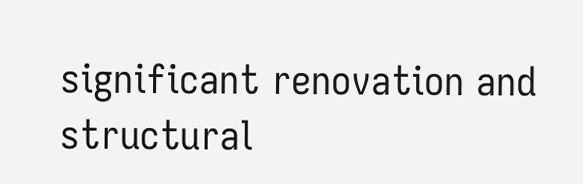significant renovation and structural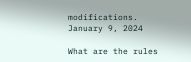modifications.
January 9, 2024

What are the rules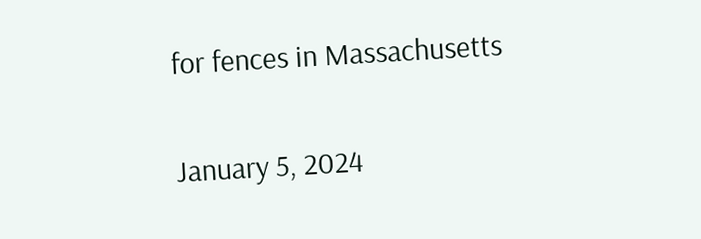for fences in Massachusetts

January 5, 2024